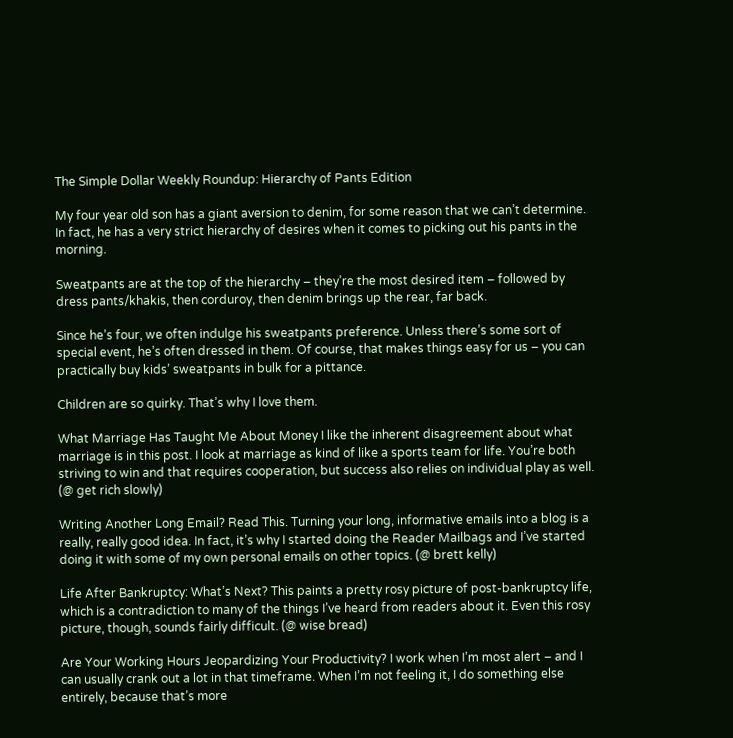The Simple Dollar Weekly Roundup: Hierarchy of Pants Edition

My four year old son has a giant aversion to denim, for some reason that we can’t determine. In fact, he has a very strict hierarchy of desires when it comes to picking out his pants in the morning.

Sweatpants are at the top of the hierarchy – they’re the most desired item – followed by dress pants/khakis, then corduroy, then denim brings up the rear, far back.

Since he’s four, we often indulge his sweatpants preference. Unless there’s some sort of special event, he’s often dressed in them. Of course, that makes things easy for us – you can practically buy kids’ sweatpants in bulk for a pittance.

Children are so quirky. That’s why I love them.

What Marriage Has Taught Me About Money I like the inherent disagreement about what marriage is in this post. I look at marriage as kind of like a sports team for life. You’re both striving to win and that requires cooperation, but success also relies on individual play as well. (@ get rich slowly)

Writing Another Long Email? Read This. Turning your long, informative emails into a blog is a really, really good idea. In fact, it’s why I started doing the Reader Mailbags and I’ve started doing it with some of my own personal emails on other topics. (@ brett kelly)

Life After Bankruptcy: What’s Next? This paints a pretty rosy picture of post-bankruptcy life, which is a contradiction to many of the things I’ve heard from readers about it. Even this rosy picture, though, sounds fairly difficult. (@ wise bread)

Are Your Working Hours Jeopardizing Your Productivity? I work when I’m most alert – and I can usually crank out a lot in that timeframe. When I’m not feeling it, I do something else entirely, because that’s more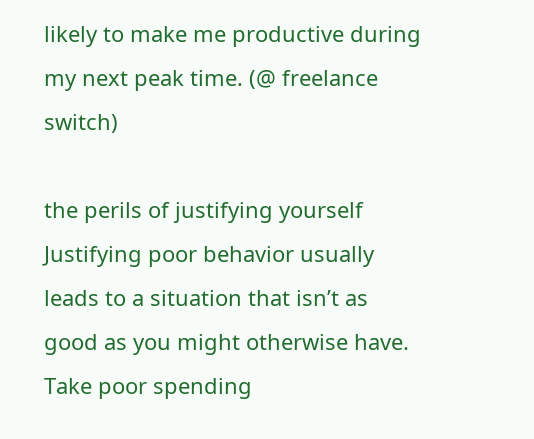likely to make me productive during my next peak time. (@ freelance switch)

the perils of justifying yourself Justifying poor behavior usually leads to a situation that isn’t as good as you might otherwise have. Take poor spending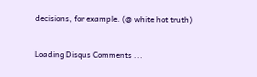decisions, for example. (@ white hot truth)

Loading Disqus Comments ...